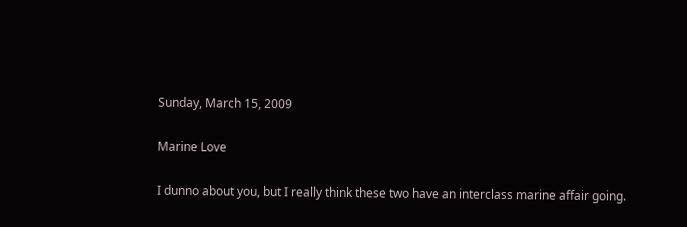Sunday, March 15, 2009

Marine Love

I dunno about you, but I really think these two have an interclass marine affair going.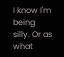I know I'm being silly. Or as what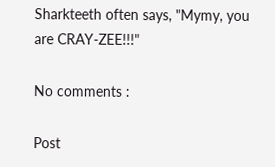Sharkteeth often says, "Mymy, you are CRAY-ZEE!!!"

No comments :

Post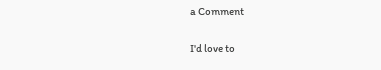a Comment

I'd love to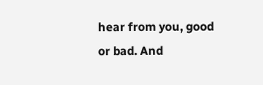hear from you, good or bad. And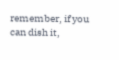remember, if you can dish it,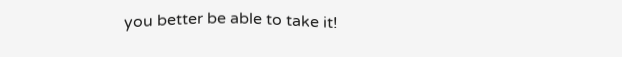you better be able to take it!